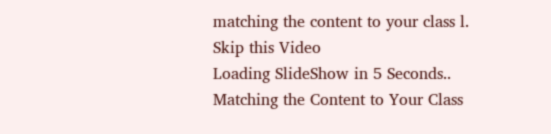matching the content to your class l.
Skip this Video
Loading SlideShow in 5 Seconds..
Matching the Content to Your Class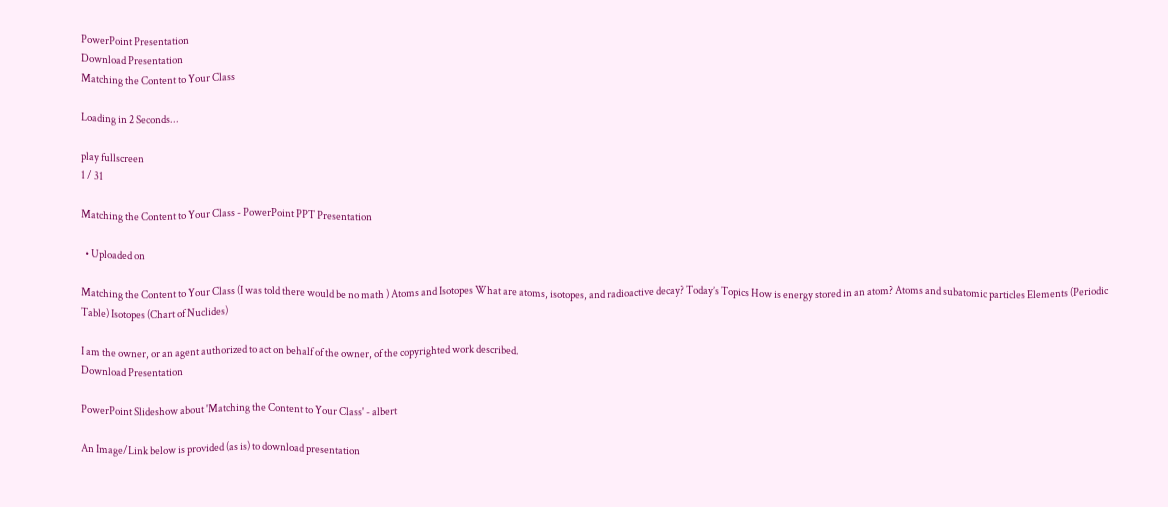PowerPoint Presentation
Download Presentation
Matching the Content to Your Class

Loading in 2 Seconds...

play fullscreen
1 / 31

Matching the Content to Your Class - PowerPoint PPT Presentation

  • Uploaded on

Matching the Content to Your Class (I was told there would be no math ) Atoms and Isotopes What are atoms, isotopes, and radioactive decay? Today’s Topics How is energy stored in an atom? Atoms and subatomic particles Elements (Periodic Table) Isotopes (Chart of Nuclides)

I am the owner, or an agent authorized to act on behalf of the owner, of the copyrighted work described.
Download Presentation

PowerPoint Slideshow about 'Matching the Content to Your Class' - albert

An Image/Link below is provided (as is) to download presentation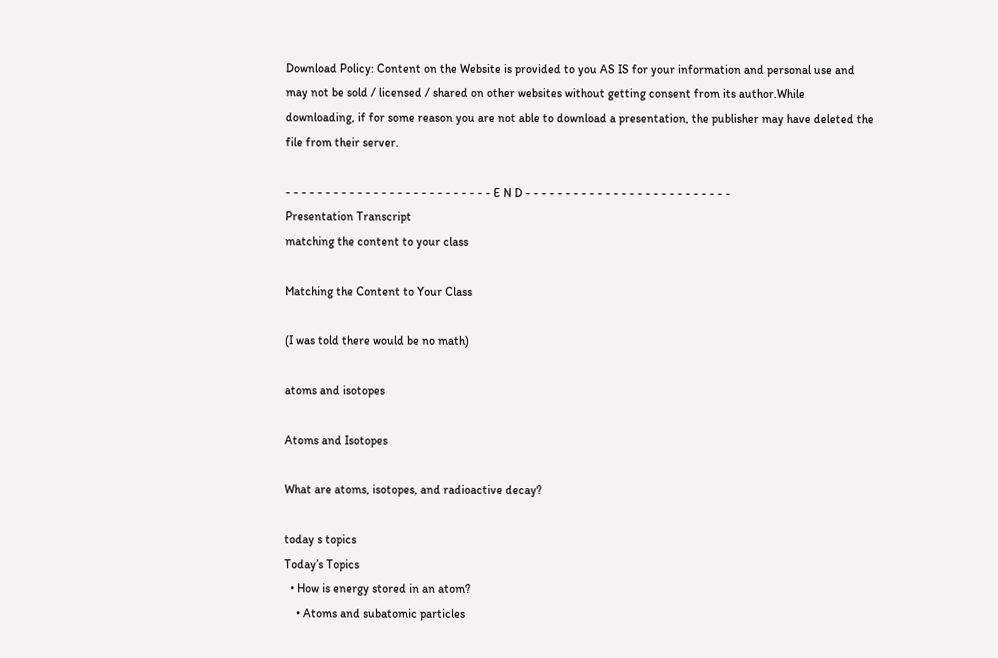Download Policy: Content on the Website is provided to you AS IS for your information and personal use and may not be sold / licensed / shared on other websites without getting consent from its author.While downloading, if for some reason you are not able to download a presentation, the publisher may have deleted the file from their server.

- - - - - - - - - - - - - - - - - - - - - - - - - - E N D - - - - - - - - - - - - - - - - - - - - - - - - - -
Presentation Transcript
matching the content to your class

Matching the Content to Your Class

(I was told there would be no math)

atoms and isotopes

Atoms and Isotopes

What are atoms, isotopes, and radioactive decay?

today s topics
Today’s Topics
  • How is energy stored in an atom?
    • Atoms and subatomic particles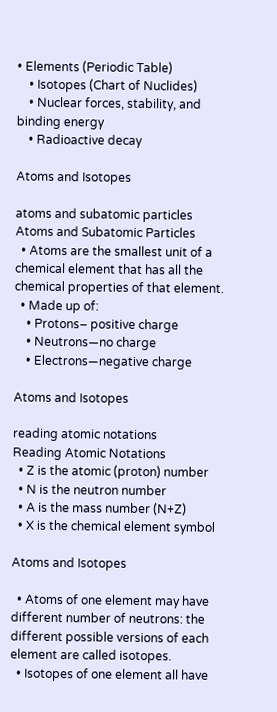• Elements (Periodic Table)
    • Isotopes (Chart of Nuclides)
    • Nuclear forces, stability, and binding energy
    • Radioactive decay

Atoms and Isotopes

atoms and subatomic particles
Atoms and Subatomic Particles
  • Atoms are the smallest unit of a chemical element that has all the chemical properties of that element.
  • Made up of:
    • Protons– positive charge
    • Neutrons—no charge
    • Electrons—negative charge

Atoms and Isotopes

reading atomic notations
Reading Atomic Notations
  • Z is the atomic (proton) number
  • N is the neutron number
  • A is the mass number (N+Z)
  • X is the chemical element symbol

Atoms and Isotopes

  • Atoms of one element may have different number of neutrons: the different possible versions of each element are called isotopes.
  • Isotopes of one element all have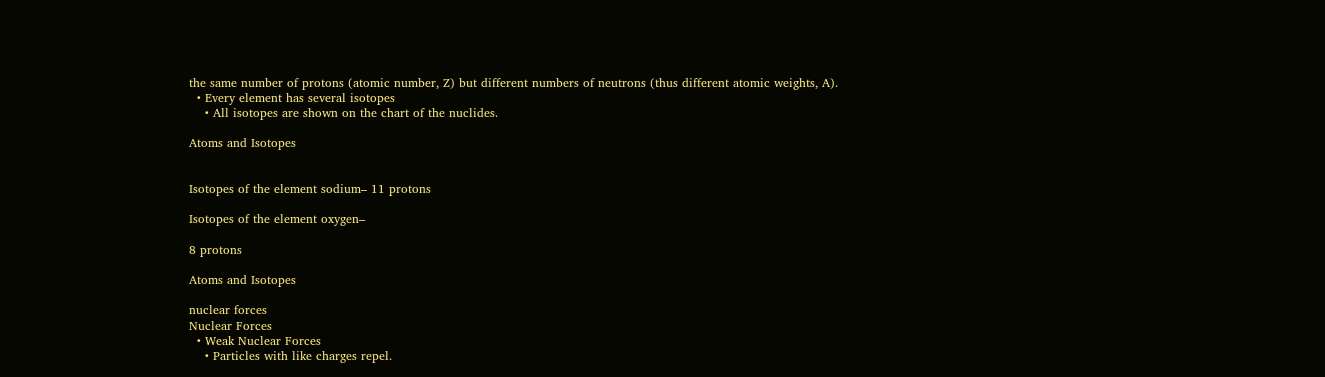the same number of protons (atomic number, Z) but different numbers of neutrons (thus different atomic weights, A).
  • Every element has several isotopes
    • All isotopes are shown on the chart of the nuclides.

Atoms and Isotopes


Isotopes of the element sodium– 11 protons

Isotopes of the element oxygen–

8 protons

Atoms and Isotopes

nuclear forces
Nuclear Forces
  • Weak Nuclear Forces
    • Particles with like charges repel.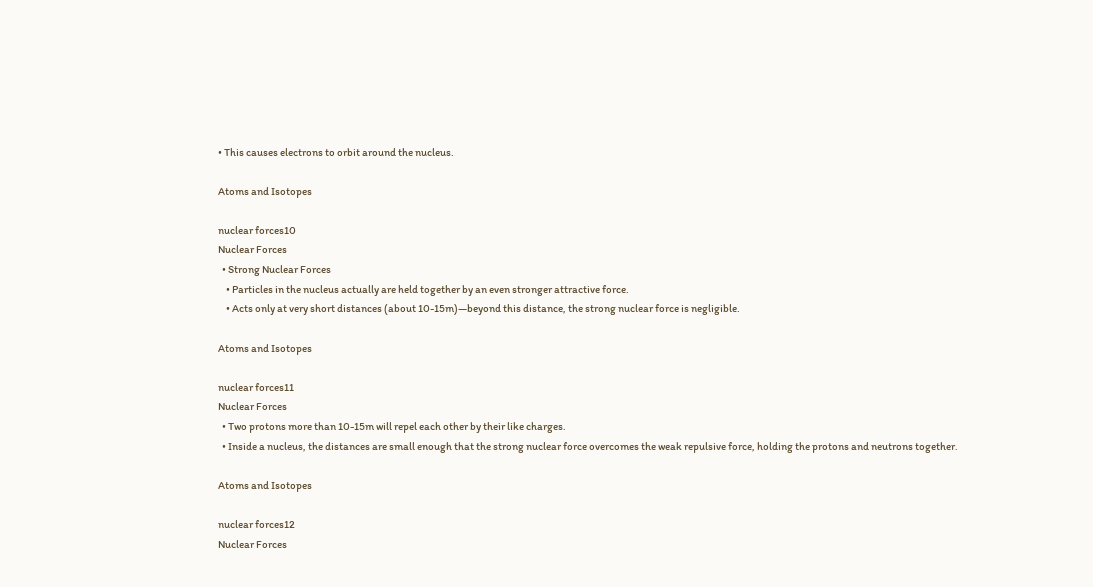• This causes electrons to orbit around the nucleus.

Atoms and Isotopes

nuclear forces10
Nuclear Forces
  • Strong Nuclear Forces
    • Particles in the nucleus actually are held together by an even stronger attractive force.
    • Acts only at very short distances (about 10-15m)—beyond this distance, the strong nuclear force is negligible.

Atoms and Isotopes

nuclear forces11
Nuclear Forces
  • Two protons more than 10-15m will repel each other by their like charges.
  • Inside a nucleus, the distances are small enough that the strong nuclear force overcomes the weak repulsive force, holding the protons and neutrons together.

Atoms and Isotopes

nuclear forces12
Nuclear Forces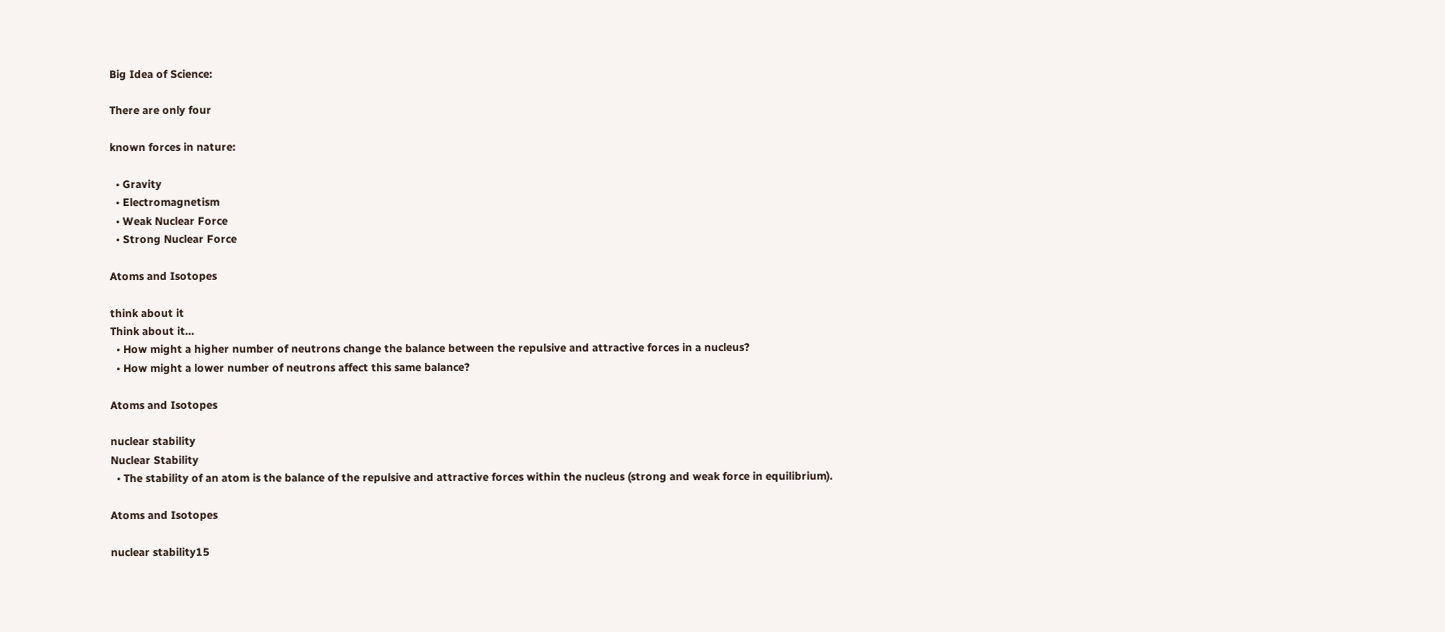Big Idea of Science:

There are only four

known forces in nature:

  • Gravity
  • Electromagnetism
  • Weak Nuclear Force
  • Strong Nuclear Force

Atoms and Isotopes

think about it
Think about it…
  • How might a higher number of neutrons change the balance between the repulsive and attractive forces in a nucleus?
  • How might a lower number of neutrons affect this same balance?

Atoms and Isotopes

nuclear stability
Nuclear Stability
  • The stability of an atom is the balance of the repulsive and attractive forces within the nucleus (strong and weak force in equilibrium).

Atoms and Isotopes

nuclear stability15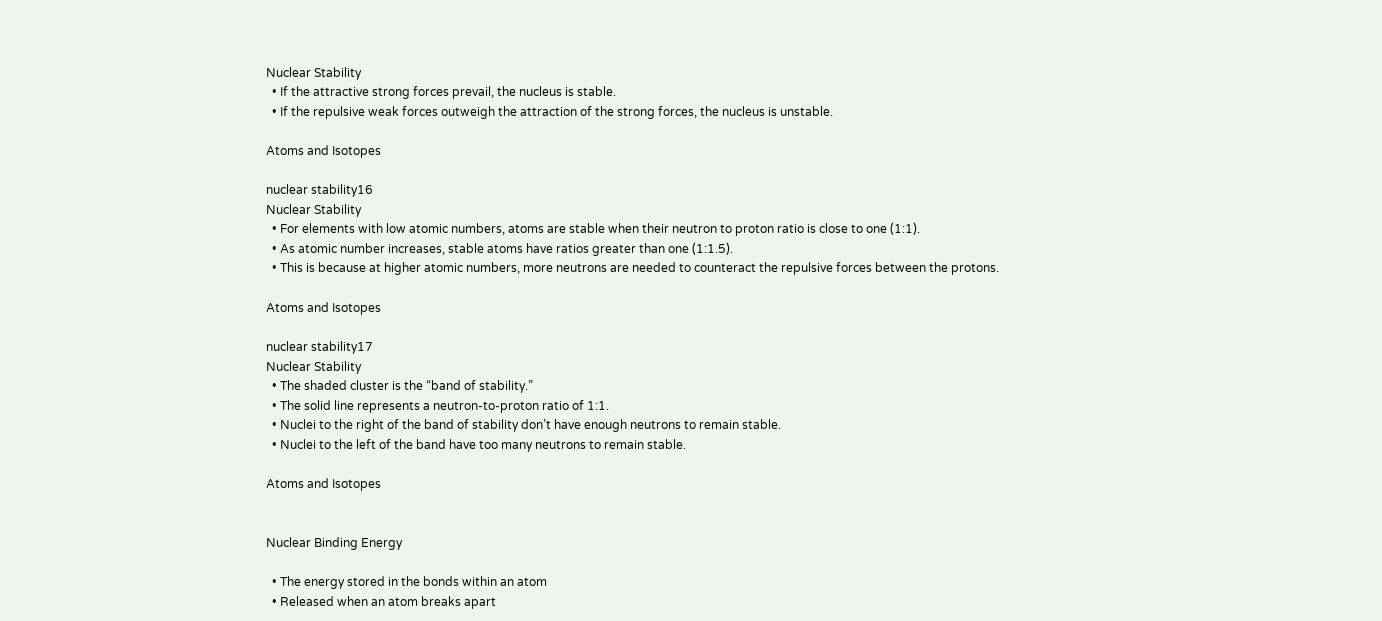Nuclear Stability
  • If the attractive strong forces prevail, the nucleus is stable.
  • If the repulsive weak forces outweigh the attraction of the strong forces, the nucleus is unstable.

Atoms and Isotopes

nuclear stability16
Nuclear Stability
  • For elements with low atomic numbers, atoms are stable when their neutron to proton ratio is close to one (1:1).
  • As atomic number increases, stable atoms have ratios greater than one (1:1.5).
  • This is because at higher atomic numbers, more neutrons are needed to counteract the repulsive forces between the protons.

Atoms and Isotopes

nuclear stability17
Nuclear Stability
  • The shaded cluster is the “band of stability.”
  • The solid line represents a neutron-to-proton ratio of 1:1.
  • Nuclei to the right of the band of stability don’t have enough neutrons to remain stable.
  • Nuclei to the left of the band have too many neutrons to remain stable.

Atoms and Isotopes


Nuclear Binding Energy

  • The energy stored in the bonds within an atom
  • Released when an atom breaks apart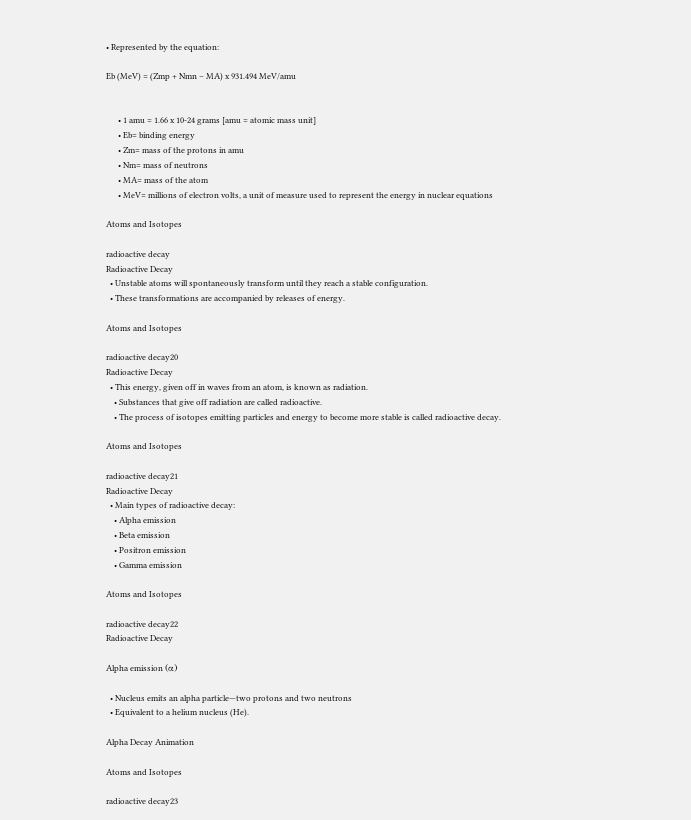• Represented by the equation:

Eb (MeV) = (Zmp + Nmn – MA) x 931.494 MeV/amu


      • 1 amu = 1.66 x 10-24 grams [amu = atomic mass unit]
      • Eb= binding energy
      • Zm= mass of the protons in amu
      • Nm= mass of neutrons
      • MA= mass of the atom
      • MeV= millions of electron volts, a unit of measure used to represent the energy in nuclear equations

Atoms and Isotopes

radioactive decay
Radioactive Decay
  • Unstable atoms will spontaneously transform until they reach a stable configuration.
  • These transformations are accompanied by releases of energy.

Atoms and Isotopes

radioactive decay20
Radioactive Decay
  • This energy, given off in waves from an atom, is known as radiation.
    • Substances that give off radiation are called radioactive.
    • The process of isotopes emitting particles and energy to become more stable is called radioactive decay.

Atoms and Isotopes

radioactive decay21
Radioactive Decay
  • Main types of radioactive decay:
    • Alpha emission
    • Beta emission
    • Positron emission
    • Gamma emission

Atoms and Isotopes

radioactive decay22
Radioactive Decay

Alpha emission (α)

  • Nucleus emits an alpha particle—two protons and two neutrons
  • Equivalent to a helium nucleus (He).

Alpha Decay Animation

Atoms and Isotopes

radioactive decay23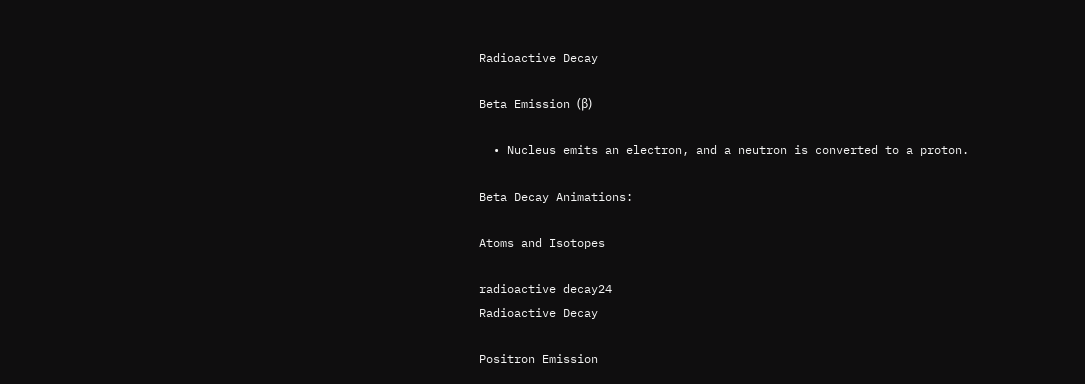Radioactive Decay

Beta Emission (β)

  • Nucleus emits an electron, and a neutron is converted to a proton.

Beta Decay Animations:

Atoms and Isotopes

radioactive decay24
Radioactive Decay

Positron Emission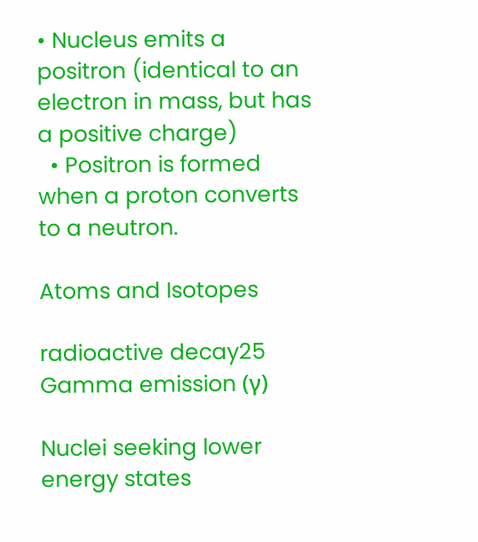• Nucleus emits a positron (identical to an electron in mass, but has a positive charge)
  • Positron is formed when a proton converts to a neutron.

Atoms and Isotopes

radioactive decay25
Gamma emission (γ)

Nuclei seeking lower energy states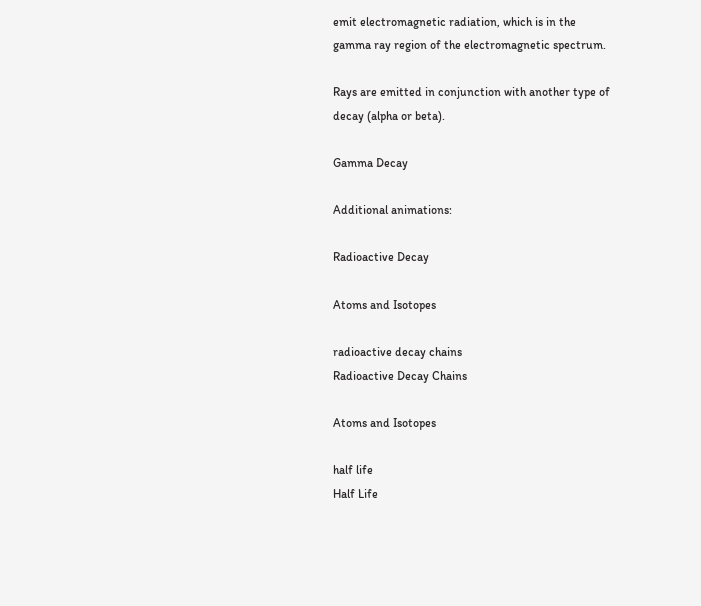emit electromagnetic radiation, which is in the gamma ray region of the electromagnetic spectrum.

Rays are emitted in conjunction with another type of decay (alpha or beta).

Gamma Decay

Additional animations:

Radioactive Decay

Atoms and Isotopes

radioactive decay chains
Radioactive Decay Chains

Atoms and Isotopes

half life
Half Life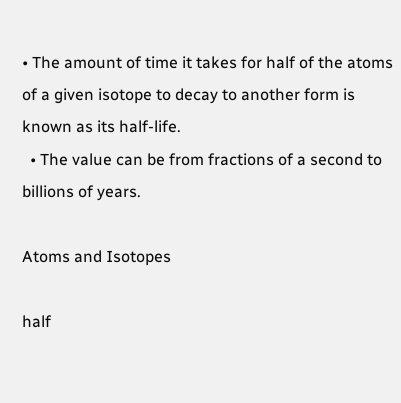• The amount of time it takes for half of the atoms of a given isotope to decay to another form is known as its half-life.
  • The value can be from fractions of a second to billions of years.

Atoms and Isotopes

half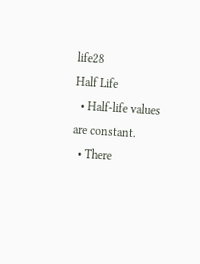life28
Half Life
  • Half-life values are constant.
  • There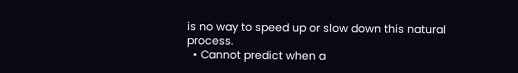is no way to speed up or slow down this natural process.
  • Cannot predict when a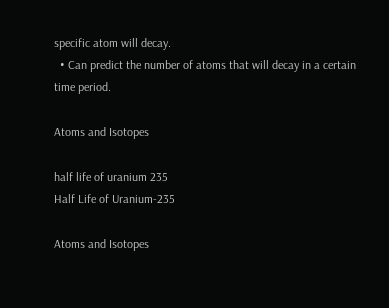specific atom will decay.
  • Can predict the number of atoms that will decay in a certain time period.

Atoms and Isotopes

half life of uranium 235
Half Life of Uranium-235

Atoms and Isotopes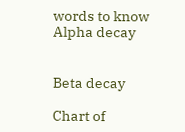words to know
Alpha decay


Beta decay

Chart of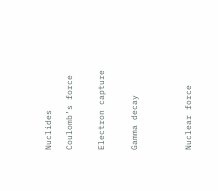Nuclides

Coulomb’s force


Electron capture


Gamma decay




Nuclear force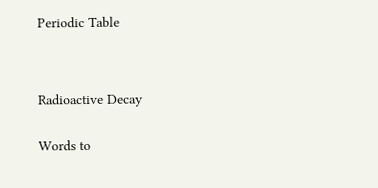Periodic Table




Radioactive Decay


Words to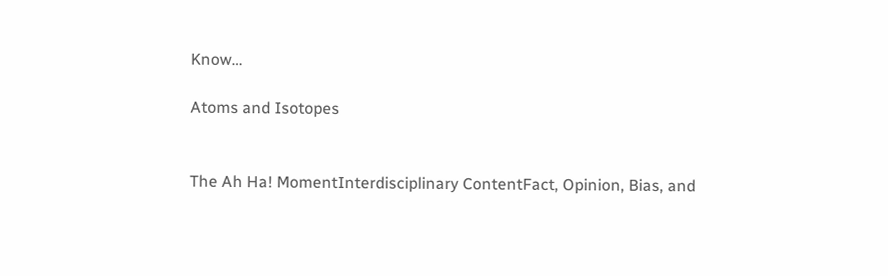Know…

Atoms and Isotopes


The Ah Ha! MomentInterdisciplinary ContentFact, Opinion, Bias, and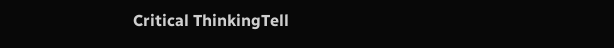Critical ThinkingTell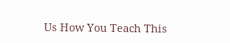Us How You Teach This